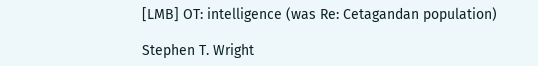[LMB] OT: intelligence (was Re: Cetagandan population)

Stephen T. Wright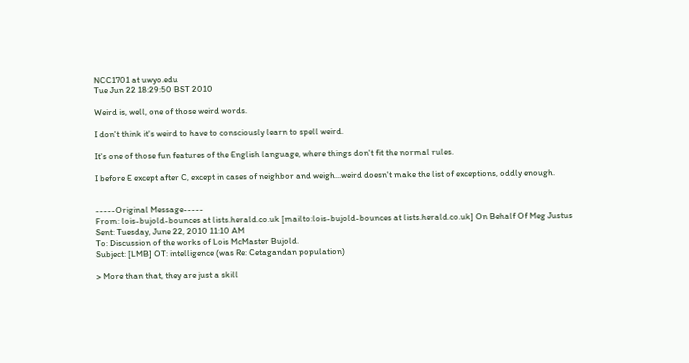NCC1701 at uwyo.edu
Tue Jun 22 18:29:50 BST 2010

Weird is, well, one of those weird words.

I don't think it's weird to have to consciously learn to spell weird.

It's one of those fun features of the English language, where things don't fit the normal rules.

I before E except after C, except in cases of neighbor and weigh...weird doesn't make the list of exceptions, oddly enough.


-----Original Message-----
From: lois-bujold-bounces at lists.herald.co.uk [mailto:lois-bujold-bounces at lists.herald.co.uk] On Behalf Of Meg Justus
Sent: Tuesday, June 22, 2010 11:10 AM
To: Discussion of the works of Lois McMaster Bujold.
Subject: [LMB] OT: intelligence (was Re: Cetagandan population)

> More than that, they are just a skill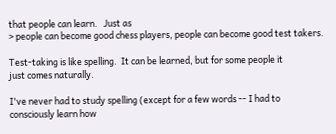that people can learn.   Just as
> people can become good chess players, people can become good test takers.

Test-taking is like spelling.  It can be learned, but for some people it
just comes naturally.

I've never had to study spelling (except for a few words -- I had to
consciously learn how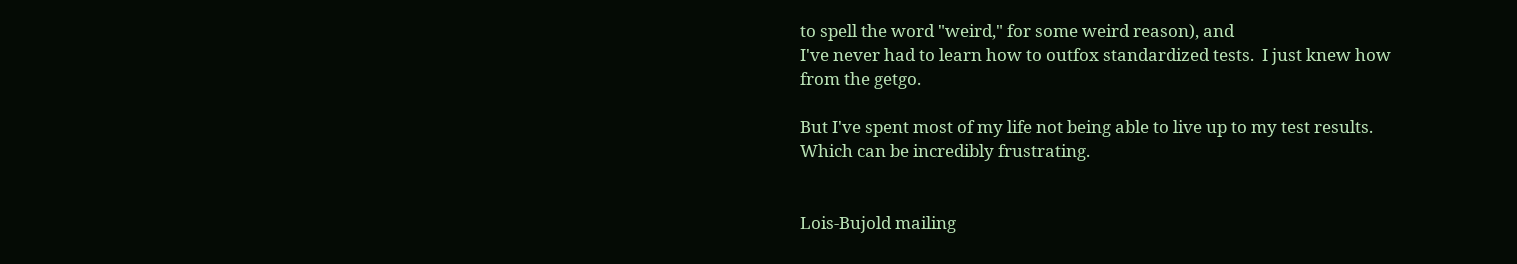to spell the word "weird," for some weird reason), and
I've never had to learn how to outfox standardized tests.  I just knew how
from the getgo.

But I've spent most of my life not being able to live up to my test results.
Which can be incredibly frustrating.


Lois-Bujold mailing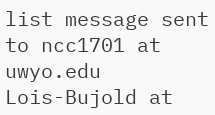list message sent to ncc1701 at uwyo.edu
Lois-Bujold at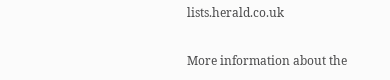lists.herald.co.uk

More information about the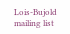Lois-Bujold mailing list